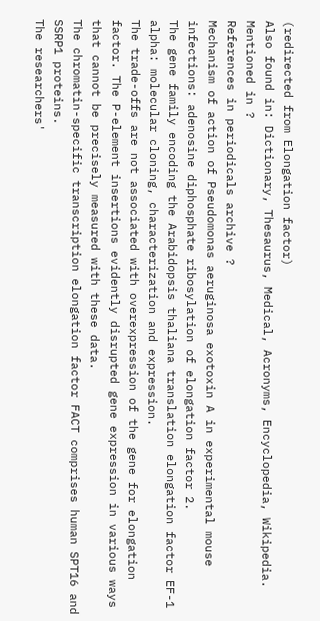(redirected from Elongation factor)
Also found in: Dictionary, Thesaurus, Medical, Acronyms, Encyclopedia, Wikipedia.
Mentioned in ?
References in periodicals archive ?
Mechanism of action of Pseudomonas aeruginosa exotoxin A in experimental mouse infections: adenosine diphosphate ribosylation of elongation factor 2.
The gene family encoding the Arabidopsis thaliana translation elongation factor EF-1 alpha: molecular cloning, characterization and expression.
The trade-offs are not associated with overexpression of the gene for elongation factor. The P-element insertions evidently disrupted gene expression in various ways that cannot be precisely measured with these data.
The chromatin-specific transcription elongation factor FACT comprises human SPT16 and SSRP1 proteins.
The researchers'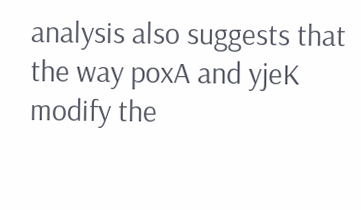analysis also suggests that the way poxA and yjeK modify the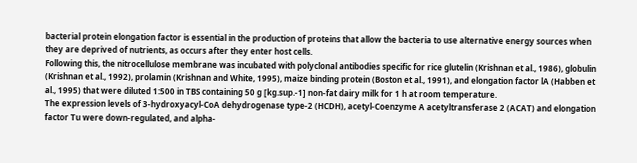bacterial protein elongation factor is essential in the production of proteins that allow the bacteria to use alternative energy sources when they are deprived of nutrients, as occurs after they enter host cells.
Following this, the nitrocellulose membrane was incubated with polyclonal antibodies specific for rice glutelin (Krishnan et al., 1986), globulin (Krishnan et al., 1992), prolamin (Krishnan and White, 1995), maize binding protein (Boston et al., 1991), and elongation factor lA (Habben et al., 1995) that were diluted 1:500 in TBS containing 50 g [kg.sup.-1] non-fat dairy milk for 1 h at room temperature.
The expression levels of 3-hydroxyacyl-CoA dehydrogenase type-2 (HCDH), acetyl-Coenzyme A acetyltransferase 2 (ACAT) and elongation factor Tu were down-regulated, and alpha-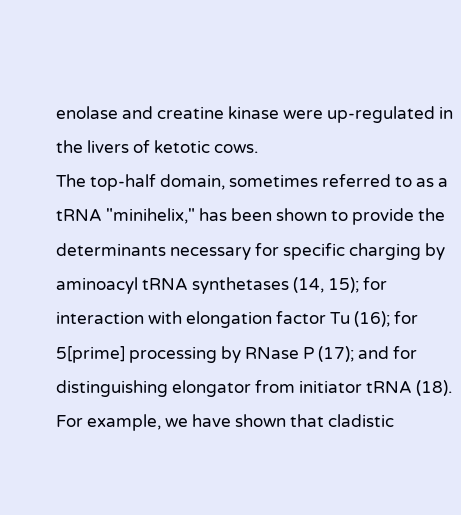enolase and creatine kinase were up-regulated in the livers of ketotic cows.
The top-half domain, sometimes referred to as a tRNA "minihelix," has been shown to provide the determinants necessary for specific charging by aminoacyl tRNA synthetases (14, 15); for interaction with elongation factor Tu (16); for 5[prime] processing by RNase P (17); and for distinguishing elongator from initiator tRNA (18).
For example, we have shown that cladistic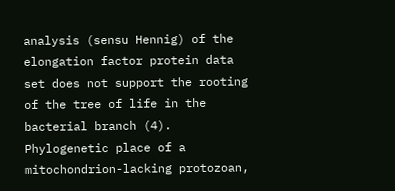analysis (sensu Hennig) of the elongation factor protein data set does not support the rooting of the tree of life in the bacterial branch (4).
Phylogenetic place of a mitochondrion-lacking protozoan,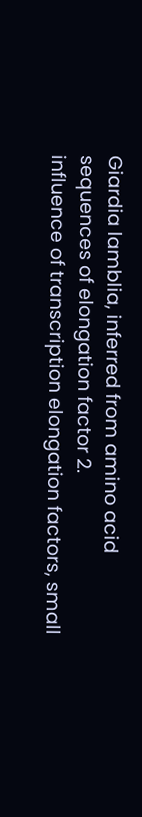Giardia lamblia, inferred from amino acid sequences of elongation factor 2.
influence of transcription elongation factors, small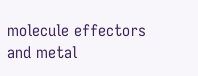molecule effectors and metal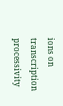ions on transcription processivity